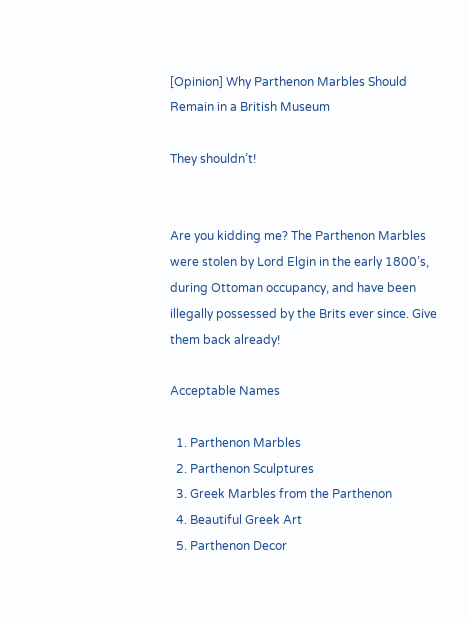[Opinion] Why Parthenon Marbles Should Remain in a British Museum

They shouldn’t!


Are you kidding me? The Parthenon Marbles were stolen by Lord Elgin in the early 1800’s, during Ottoman occupancy, and have been illegally possessed by the Brits ever since. Give them back already!

Acceptable Names

  1. Parthenon Marbles
  2. Parthenon Sculptures
  3. Greek Marbles from the Parthenon
  4. Beautiful Greek Art
  5. Parthenon Decor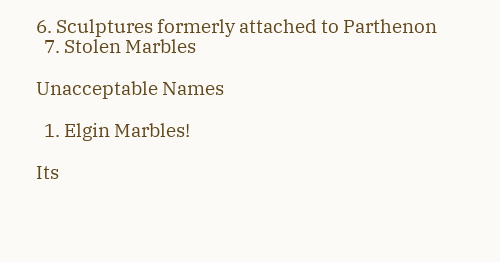6. Sculptures formerly attached to Parthenon
  7. Stolen Marbles

Unacceptable Names

  1. Elgin Marbles!

Its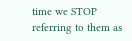time we STOP referring to them as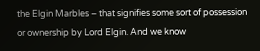the Elgin Marbles – that signifies some sort of possession or ownership by Lord Elgin. And we know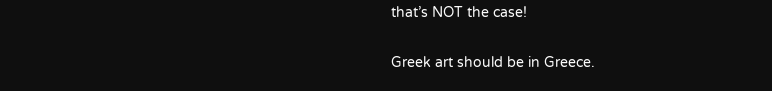that’s NOT the case!

Greek art should be in Greece.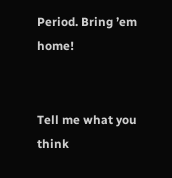Period. Bring ’em home!


Tell me what you think